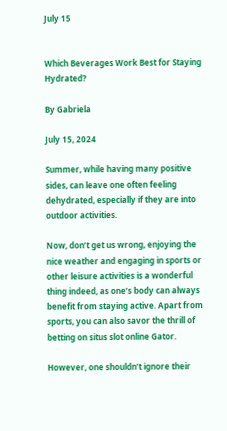July 15


Which Beverages Work Best for Staying Hydrated?

By Gabriela

July 15, 2024

Summer, while having many positive sides, can leave one often feeling dehydrated, especially if they are into outdoor activities.

Now, don’t get us wrong, enjoying the nice weather and engaging in sports or other leisure activities is a wonderful thing indeed, as one’s body can always benefit from staying active. Apart from sports, you can also savor the thrill of betting on situs slot online Gator.

However, one shouldn’t ignore their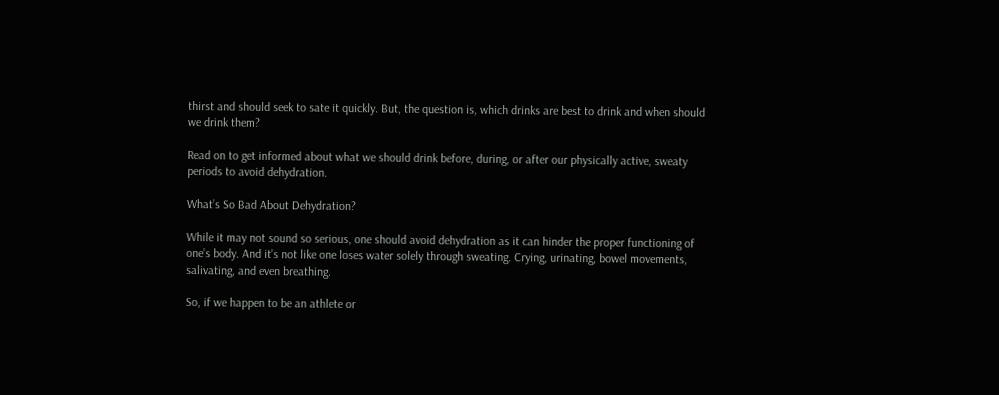thirst and should seek to sate it quickly. But, the question is, which drinks are best to drink and when should we drink them?

Read on to get informed about what we should drink before, during, or after our physically active, sweaty periods to avoid dehydration.

What’s So Bad About Dehydration?

While it may not sound so serious, one should avoid dehydration as it can hinder the proper functioning of one’s body. And it’s not like one loses water solely through sweating. Crying, urinating, bowel movements, salivating, and even breathing.

So, if we happen to be an athlete or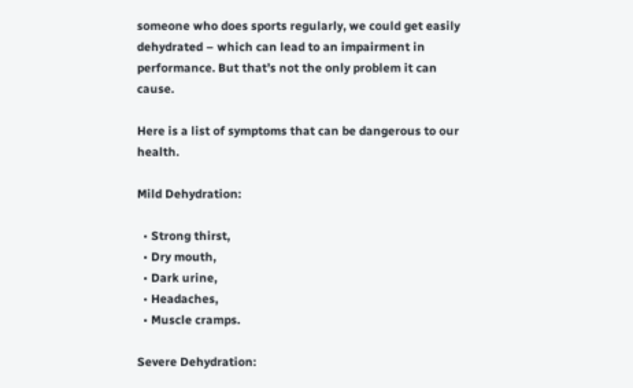someone who does sports regularly, we could get easily dehydrated – which can lead to an impairment in performance. But that’s not the only problem it can cause.

Here is a list of symptoms that can be dangerous to our health.

Mild Dehydration:

  • Strong thirst,
  • Dry mouth,
  • Dark urine,
  • Headaches,
  • Muscle cramps.

Severe Dehydration: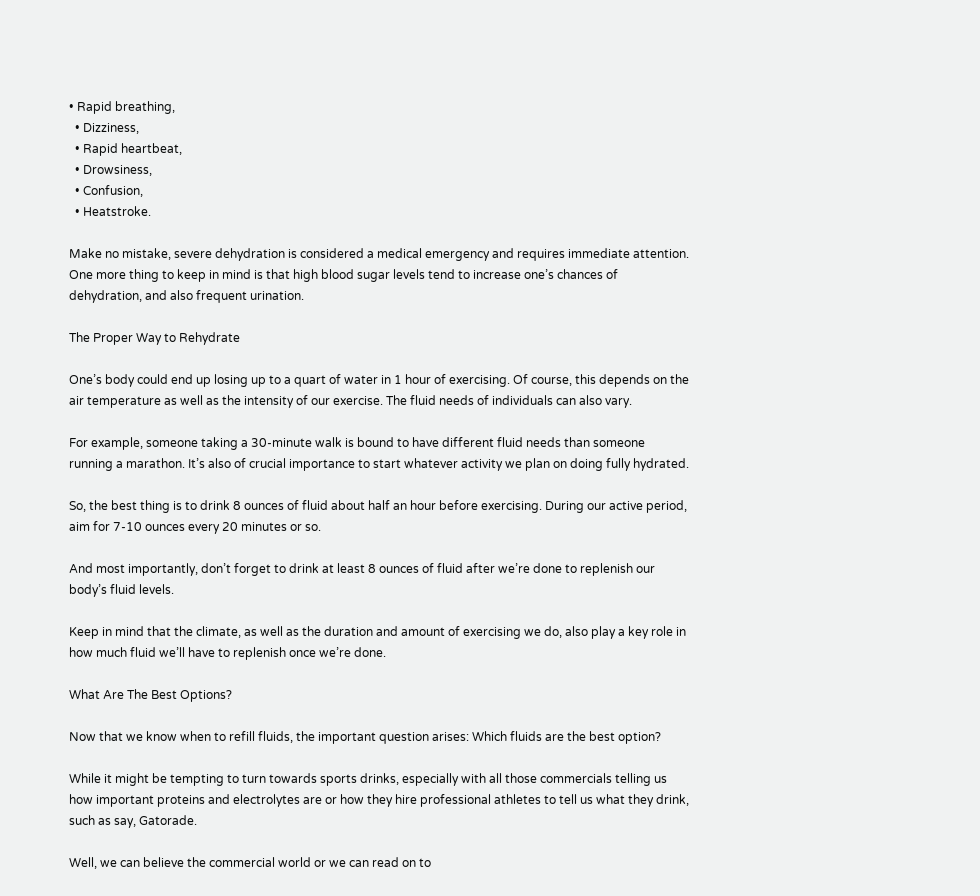• Rapid breathing,
  • Dizziness,
  • Rapid heartbeat,
  • Drowsiness,
  • Confusion,
  • Heatstroke.

Make no mistake, severe dehydration is considered a medical emergency and requires immediate attention. One more thing to keep in mind is that high blood sugar levels tend to increase one’s chances of dehydration, and also frequent urination.

The Proper Way to Rehydrate

One’s body could end up losing up to a quart of water in 1 hour of exercising. Of course, this depends on the air temperature as well as the intensity of our exercise. The fluid needs of individuals can also vary.

For example, someone taking a 30-minute walk is bound to have different fluid needs than someone running a marathon. It’s also of crucial importance to start whatever activity we plan on doing fully hydrated.

So, the best thing is to drink 8 ounces of fluid about half an hour before exercising. During our active period, aim for 7-10 ounces every 20 minutes or so.

And most importantly, don’t forget to drink at least 8 ounces of fluid after we’re done to replenish our body’s fluid levels.

Keep in mind that the climate, as well as the duration and amount of exercising we do, also play a key role in how much fluid we’ll have to replenish once we’re done.

What Are The Best Options?

Now that we know when to refill fluids, the important question arises: Which fluids are the best option?

While it might be tempting to turn towards sports drinks, especially with all those commercials telling us how important proteins and electrolytes are or how they hire professional athletes to tell us what they drink, such as say, Gatorade.

Well, we can believe the commercial world or we can read on to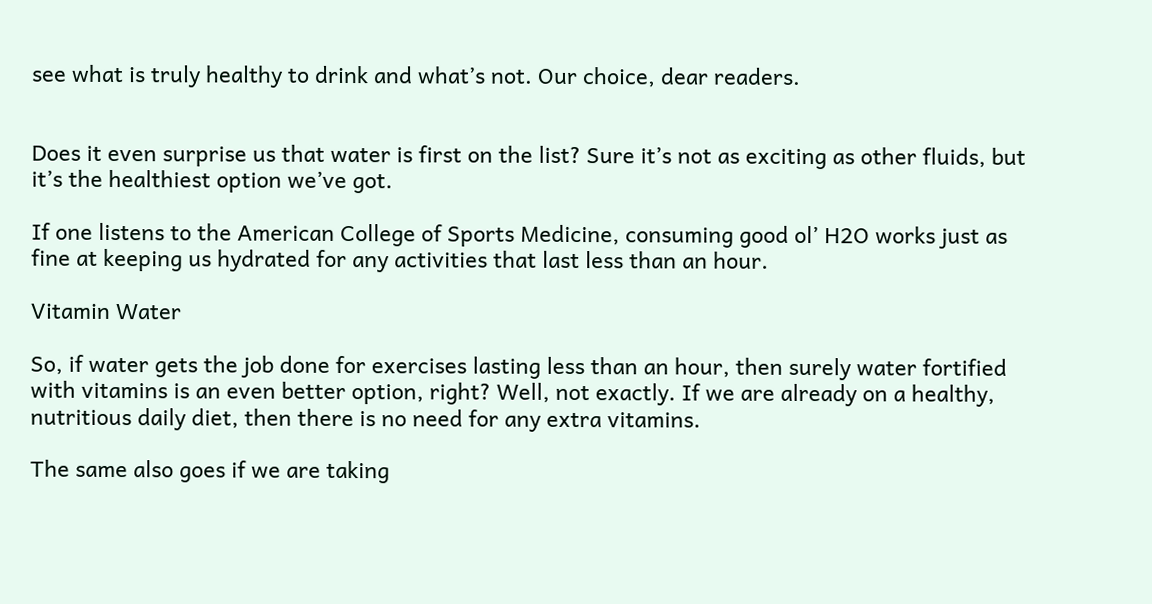see what is truly healthy to drink and what’s not. Our choice, dear readers.


Does it even surprise us that water is first on the list? Sure it’s not as exciting as other fluids, but it’s the healthiest option we’ve got.

If one listens to the American College of Sports Medicine, consuming good ol’ H2O works just as fine at keeping us hydrated for any activities that last less than an hour.

Vitamin Water

So, if water gets the job done for exercises lasting less than an hour, then surely water fortified with vitamins is an even better option, right? Well, not exactly. If we are already on a healthy, nutritious daily diet, then there is no need for any extra vitamins.

The same also goes if we are taking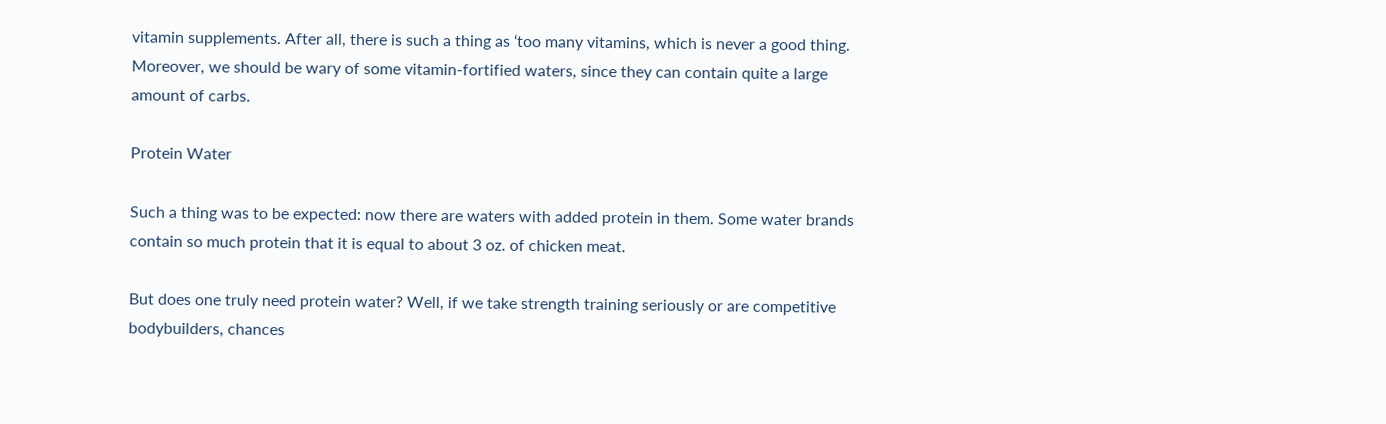vitamin supplements. After all, there is such a thing as ‘too many vitamins, which is never a good thing. Moreover, we should be wary of some vitamin-fortified waters, since they can contain quite a large amount of carbs.

Protein Water

Such a thing was to be expected: now there are waters with added protein in them. Some water brands contain so much protein that it is equal to about 3 oz. of chicken meat.

But does one truly need protein water? Well, if we take strength training seriously or are competitive bodybuilders, chances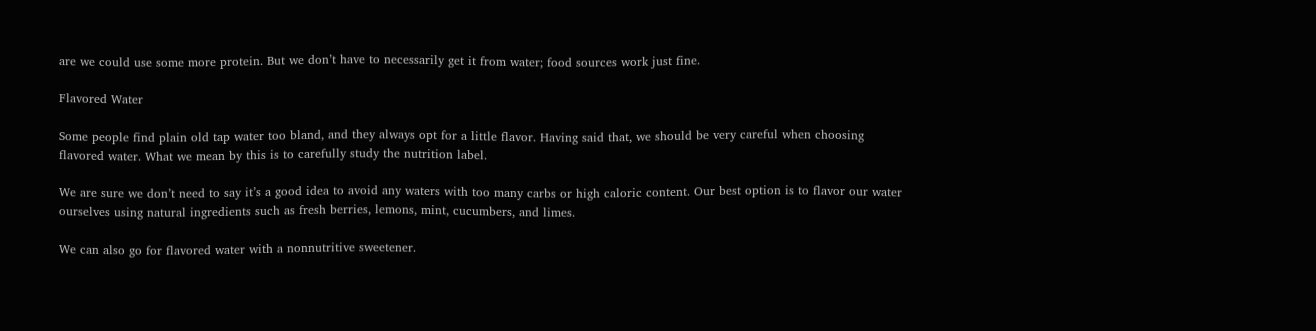are we could use some more protein. But we don’t have to necessarily get it from water; food sources work just fine.

Flavored Water

Some people find plain old tap water too bland, and they always opt for a little flavor. Having said that, we should be very careful when choosing flavored water. What we mean by this is to carefully study the nutrition label.

We are sure we don’t need to say it’s a good idea to avoid any waters with too many carbs or high caloric content. Our best option is to flavor our water ourselves using natural ingredients such as fresh berries, lemons, mint, cucumbers, and limes.

We can also go for flavored water with a nonnutritive sweetener.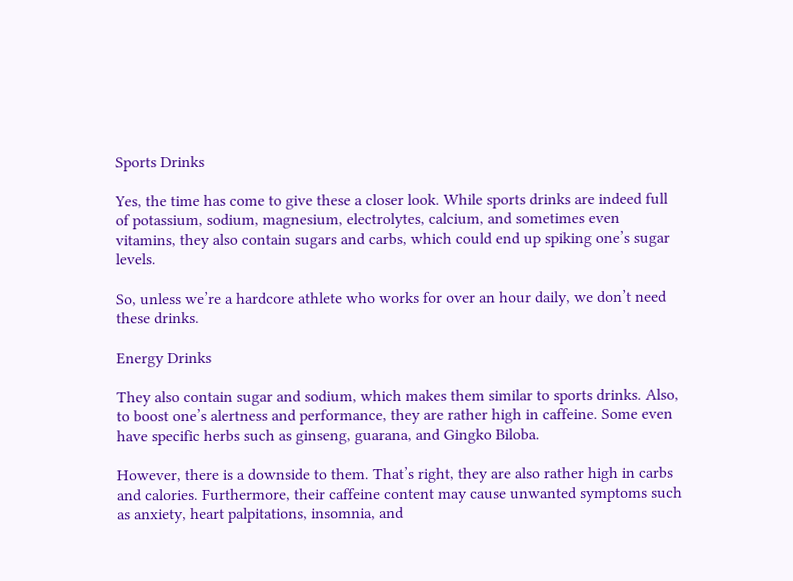Sports Drinks

Yes, the time has come to give these a closer look. While sports drinks are indeed full of potassium, sodium, magnesium, electrolytes, calcium, and sometimes even vitamins, they also contain sugars and carbs, which could end up spiking one’s sugar levels.

So, unless we’re a hardcore athlete who works for over an hour daily, we don’t need these drinks.

Energy Drinks

They also contain sugar and sodium, which makes them similar to sports drinks. Also, to boost one’s alertness and performance, they are rather high in caffeine. Some even have specific herbs such as ginseng, guarana, and Gingko Biloba.

However, there is a downside to them. That’s right, they are also rather high in carbs and calories. Furthermore, their caffeine content may cause unwanted symptoms such as anxiety, heart palpitations, insomnia, and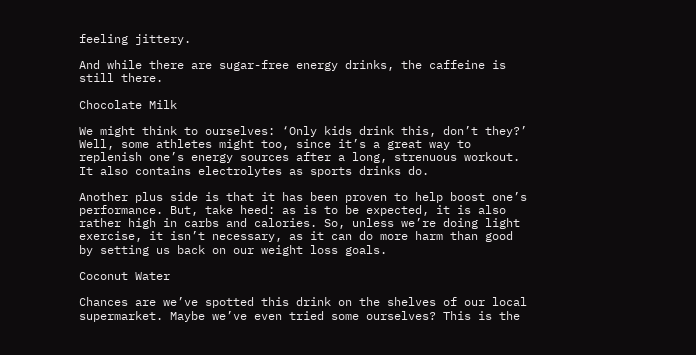feeling jittery.

And while there are sugar-free energy drinks, the caffeine is still there.

Chocolate Milk

We might think to ourselves: ‘Only kids drink this, don’t they?’ Well, some athletes might too, since it’s a great way to replenish one’s energy sources after a long, strenuous workout. It also contains electrolytes as sports drinks do.

Another plus side is that it has been proven to help boost one’s performance. But, take heed: as is to be expected, it is also rather high in carbs and calories. So, unless we’re doing light exercise, it isn’t necessary, as it can do more harm than good by setting us back on our weight loss goals.

Coconut Water

Chances are we’ve spotted this drink on the shelves of our local supermarket. Maybe we’ve even tried some ourselves? This is the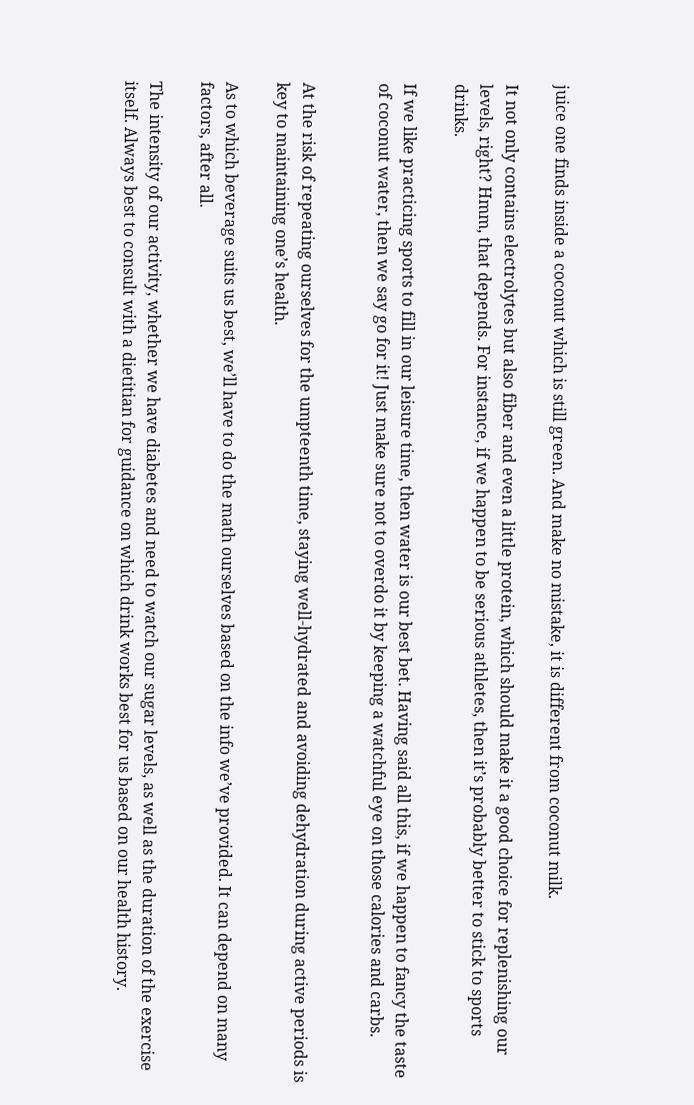juice one finds inside a coconut which is still green. And make no mistake, it is different from coconut milk.

It not only contains electrolytes but also fiber and even a little protein, which should make it a good choice for replenishing our levels, right? Hmm, that depends. For instance, if we happen to be serious athletes, then it’s probably better to stick to sports drinks.

If we like practicing sports to fill in our leisure time, then water is our best bet. Having said all this, if we happen to fancy the taste of coconut water, then we say go for it! Just make sure not to overdo it by keeping a watchful eye on those calories and carbs.


At the risk of repeating ourselves for the umpteenth time, staying well-hydrated and avoiding dehydration during active periods is key to maintaining one’s health.

As to which beverage suits us best, we’ll have to do the math ourselves based on the info we’ve provided. It can depend on many factors, after all.

The intensity of our activity, whether we have diabetes and need to watch our sugar levels, as well as the duration of the exercise itself. Always best to consult with a dietitian for guidance on which drink works best for us based on our health history.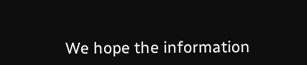We hope the information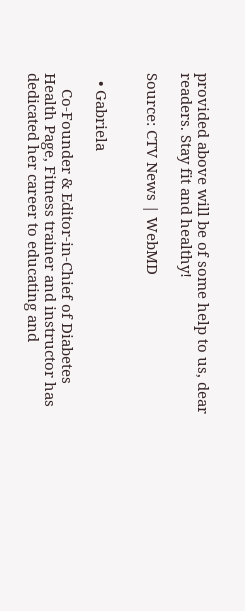provided above will be of some help to us, dear readers. Stay fit and healthy!

Source: CTV News | WebMD


  • Gabriela

    Co-Founder & Editor-in-Chief of Diabetes Health Page, Fitness trainer and instructor has dedicated her career to educating and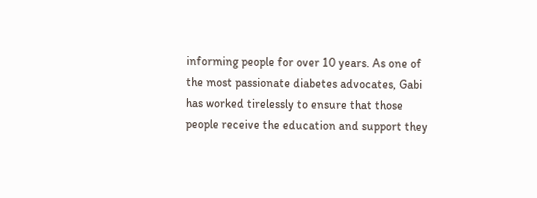informing people for over 10 years. As one of the most passionate diabetes advocates, Gabi has worked tirelessly to ensure that those people receive the education and support they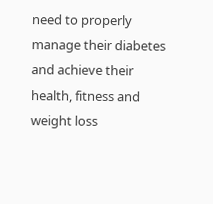need to properly manage their diabetes and achieve their health, fitness and weight loss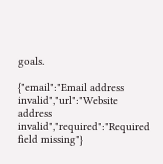goals.

{"email":"Email address invalid","url":"Website address invalid","required":"Required field missing"}